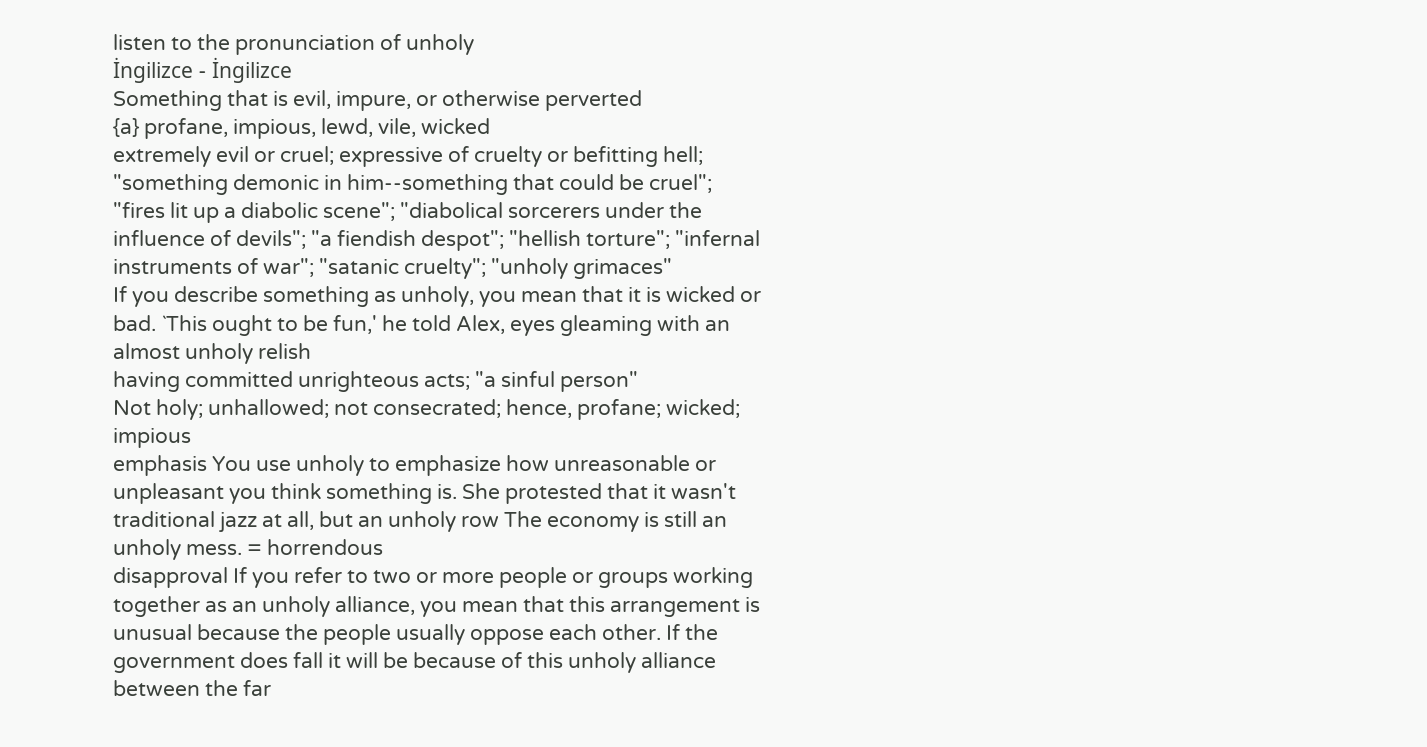listen to the pronunciation of unholy
İngilizce - İngilizce
Something that is evil, impure, or otherwise perverted
{a} profane, impious, lewd, vile, wicked
extremely evil or cruel; expressive of cruelty or befitting hell; "something demonic in him--something that could be cruel"; "fires lit up a diabolic scene"; "diabolical sorcerers under the influence of devils"; "a fiendish despot"; "hellish torture"; "infernal instruments of war"; "satanic cruelty"; "unholy grimaces"
If you describe something as unholy, you mean that it is wicked or bad. `This ought to be fun,' he told Alex, eyes gleaming with an almost unholy relish
having committed unrighteous acts; "a sinful person"
Not holy; unhallowed; not consecrated; hence, profane; wicked; impious
emphasis You use unholy to emphasize how unreasonable or unpleasant you think something is. She protested that it wasn't traditional jazz at all, but an unholy row The economy is still an unholy mess. = horrendous
disapproval If you refer to two or more people or groups working together as an unholy alliance, you mean that this arrangement is unusual because the people usually oppose each other. If the government does fall it will be because of this unholy alliance between the far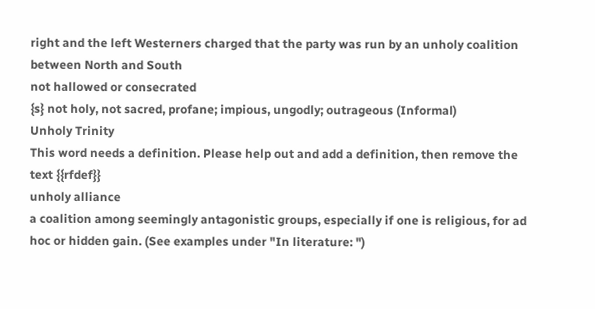right and the left Westerners charged that the party was run by an unholy coalition between North and South
not hallowed or consecrated
{s} not holy, not sacred, profane; impious, ungodly; outrageous (Informal)
Unholy Trinity
This word needs a definition. Please help out and add a definition, then remove the text {{rfdef}}
unholy alliance
a coalition among seemingly antagonistic groups, especially if one is religious, for ad hoc or hidden gain. (See examples under "In literature: ")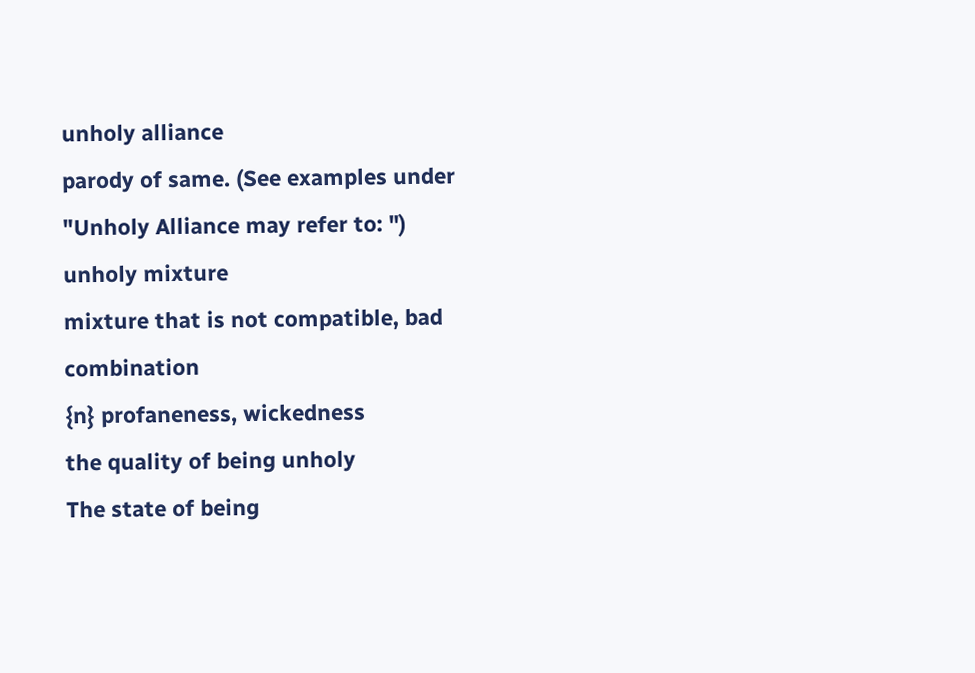unholy alliance
parody of same. (See examples under "Unholy Alliance may refer to: ")
unholy mixture
mixture that is not compatible, bad combination
{n} profaneness, wickedness
the quality of being unholy
The state of being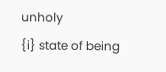unholy
{i} state of being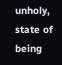unholy, state of being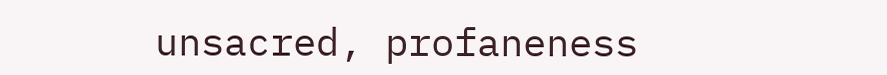unsacred, profaneness